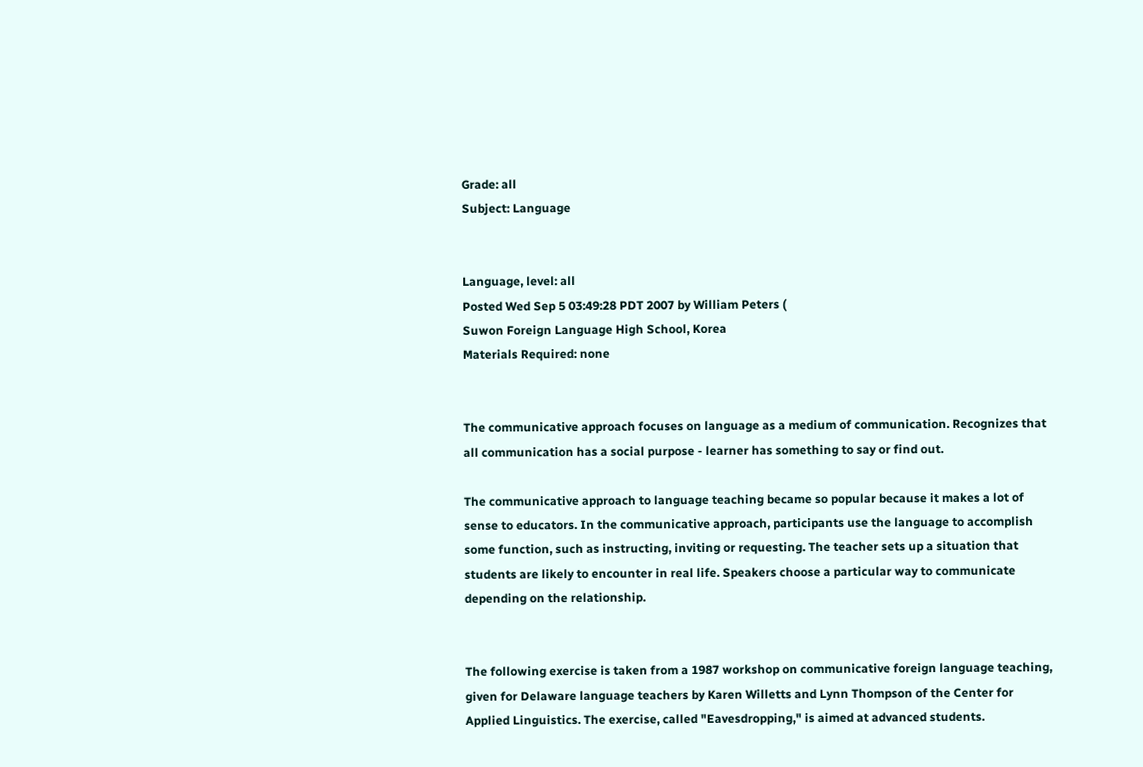Grade: all
Subject: Language


Language, level: all
Posted Wed Sep 5 03:49:28 PDT 2007 by William Peters (
Suwon Foreign Language High School, Korea
Materials Required: none


The communicative approach focuses on language as a medium of communication. Recognizes that all communication has a social purpose - learner has something to say or find out.

The communicative approach to language teaching became so popular because it makes a lot of sense to educators. In the communicative approach, participants use the language to accomplish some function, such as instructing, inviting or requesting. The teacher sets up a situation that students are likely to encounter in real life. Speakers choose a particular way to communicate depending on the relationship.


The following exercise is taken from a 1987 workshop on communicative foreign language teaching, given for Delaware language teachers by Karen Willetts and Lynn Thompson of the Center for Applied Linguistics. The exercise, called "Eavesdropping," is aimed at advanced students.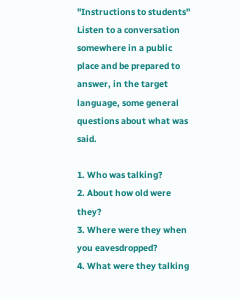"Instructions to students" Listen to a conversation somewhere in a public place and be prepared to answer, in the target language, some general questions about what was said.

1. Who was talking?
2. About how old were they?
3. Where were they when you eavesdropped?
4. What were they talking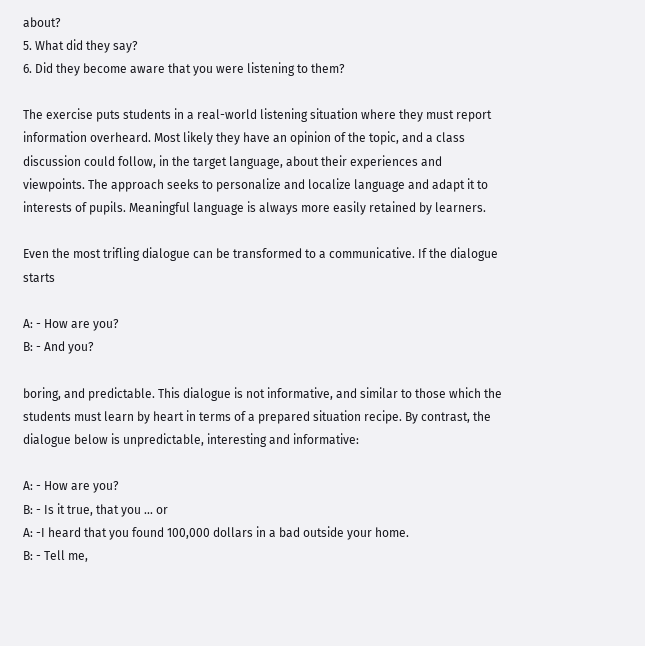about?
5. What did they say?
6. Did they become aware that you were listening to them?

The exercise puts students in a real-world listening situation where they must report information overheard. Most likely they have an opinion of the topic, and a class discussion could follow, in the target language, about their experiences and viewpoints. The approach seeks to personalize and localize language and adapt it to interests of pupils. Meaningful language is always more easily retained by learners.

Even the most trifling dialogue can be transformed to a communicative. If the dialogue starts

A: - How are you?
B: - And you?

boring, and predictable. This dialogue is not informative, and similar to those which the students must learn by heart in terms of a prepared situation recipe. By contrast, the dialogue below is unpredictable, interesting and informative:

A: - How are you?
B: - Is it true, that you ... or
A: -I heard that you found 100,000 dollars in a bad outside your home.
B: - Tell me,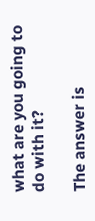what are you going to do with it?

The answer is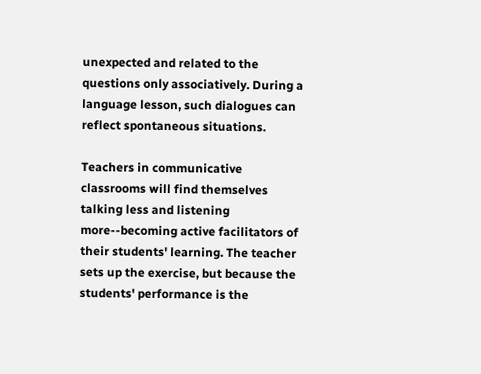unexpected and related to the questions only associatively. During a language lesson, such dialogues can reflect spontaneous situations.

Teachers in communicative classrooms will find themselves talking less and listening more--becoming active facilitators of their students' learning. The teacher sets up the exercise, but because the students' performance is the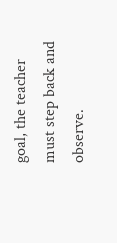goal, the teacher must step back and observe.